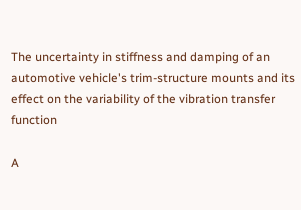The uncertainty in stiffness and damping of an automotive vehicle's trim-structure mounts and its effect on the variability of the vibration transfer function

A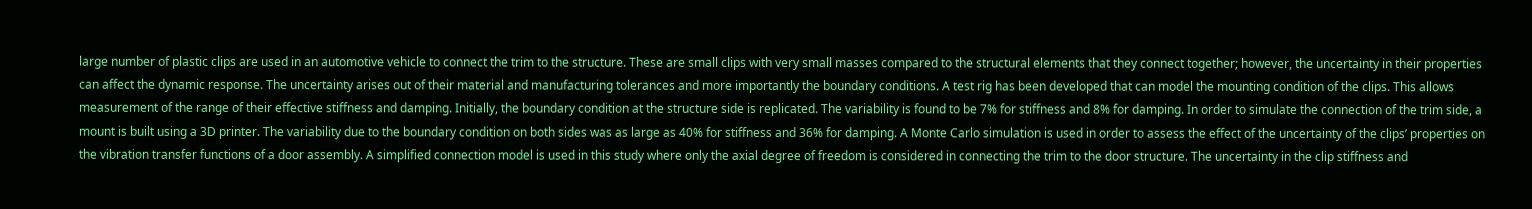large number of plastic clips are used in an automotive vehicle to connect the trim to the structure. These are small clips with very small masses compared to the structural elements that they connect together; however, the uncertainty in their properties can affect the dynamic response. The uncertainty arises out of their material and manufacturing tolerances and more importantly the boundary conditions. A test rig has been developed that can model the mounting condition of the clips. This allows measurement of the range of their effective stiffness and damping. Initially, the boundary condition at the structure side is replicated. The variability is found to be 7% for stiffness and 8% for damping. In order to simulate the connection of the trim side, a mount is built using a 3D printer. The variability due to the boundary condition on both sides was as large as 40% for stiffness and 36% for damping. A Monte Carlo simulation is used in order to assess the effect of the uncertainty of the clips’ properties on the vibration transfer functions of a door assembly. A simplified connection model is used in this study where only the axial degree of freedom is considered in connecting the trim to the door structure. The uncertainty in the clip stiffness and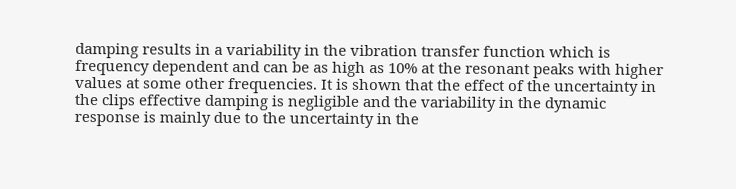damping results in a variability in the vibration transfer function which is frequency dependent and can be as high as 10% at the resonant peaks with higher values at some other frequencies. It is shown that the effect of the uncertainty in the clips effective damping is negligible and the variability in the dynamic response is mainly due to the uncertainty in the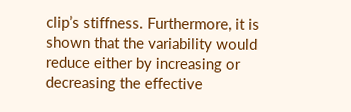clip’s stiffness. Furthermore, it is shown that the variability would reduce either by increasing or decreasing the effective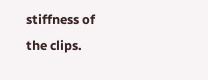stiffness of the clips.